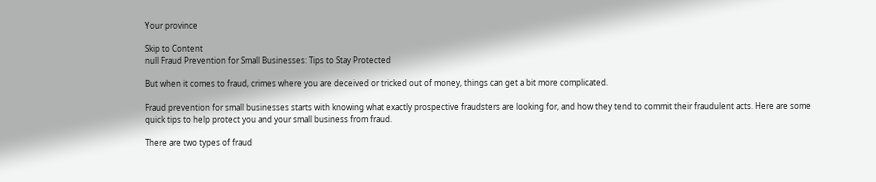Your province

Skip to Content
null Fraud Prevention for Small Businesses: Tips to Stay Protected

But when it comes to fraud, crimes where you are deceived or tricked out of money, things can get a bit more complicated.

Fraud prevention for small businesses starts with knowing what exactly prospective fraudsters are looking for, and how they tend to commit their fraudulent acts. Here are some quick tips to help protect you and your small business from fraud.

There are two types of fraud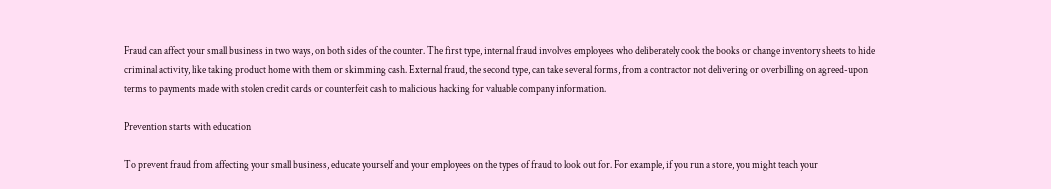Fraud can affect your small business in two ways, on both sides of the counter. The first type, internal fraud involves employees who deliberately cook the books or change inventory sheets to hide criminal activity, like taking product home with them or skimming cash. External fraud, the second type, can take several forms, from a contractor not delivering or overbilling on agreed-upon terms to payments made with stolen credit cards or counterfeit cash to malicious hacking for valuable company information.

Prevention starts with education

To prevent fraud from affecting your small business, educate yourself and your employees on the types of fraud to look out for. For example, if you run a store, you might teach your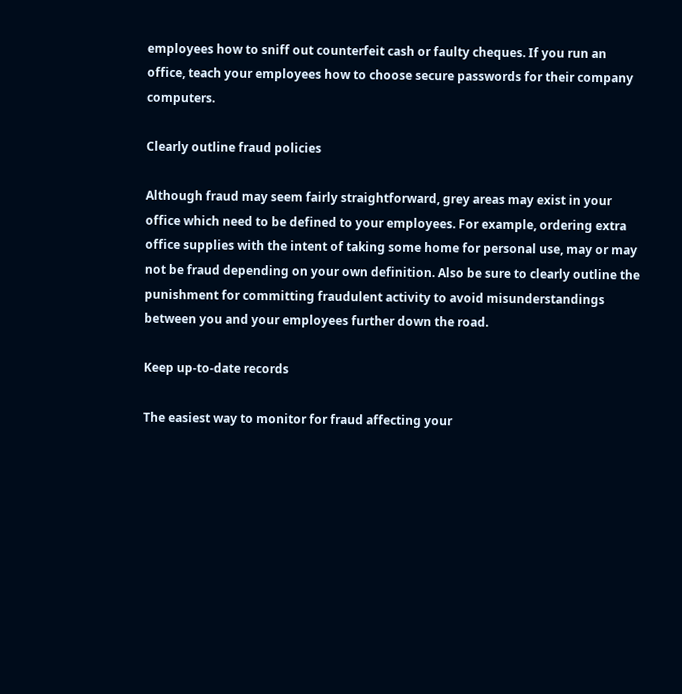employees how to sniff out counterfeit cash or faulty cheques. If you run an office, teach your employees how to choose secure passwords for their company computers.

Clearly outline fraud policies

Although fraud may seem fairly straightforward, grey areas may exist in your office which need to be defined to your employees. For example, ordering extra office supplies with the intent of taking some home for personal use, may or may not be fraud depending on your own definition. Also be sure to clearly outline the punishment for committing fraudulent activity to avoid misunderstandings between you and your employees further down the road.

Keep up-to-date records

The easiest way to monitor for fraud affecting your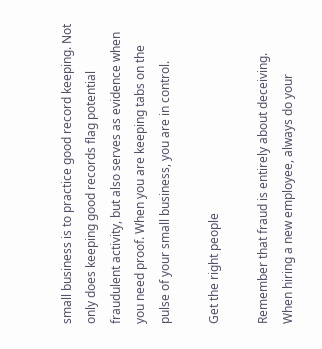small business is to practice good record keeping. Not only does keeping good records flag potential fraudulent activity, but also serves as evidence when you need proof. When you are keeping tabs on the pulse of your small business, you are in control.

Get the right people

Remember that fraud is entirely about deceiving. When hiring a new employee, always do your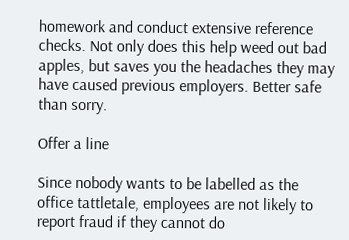homework and conduct extensive reference checks. Not only does this help weed out bad apples, but saves you the headaches they may have caused previous employers. Better safe than sorry.

Offer a line

Since nobody wants to be labelled as the office tattletale, employees are not likely to report fraud if they cannot do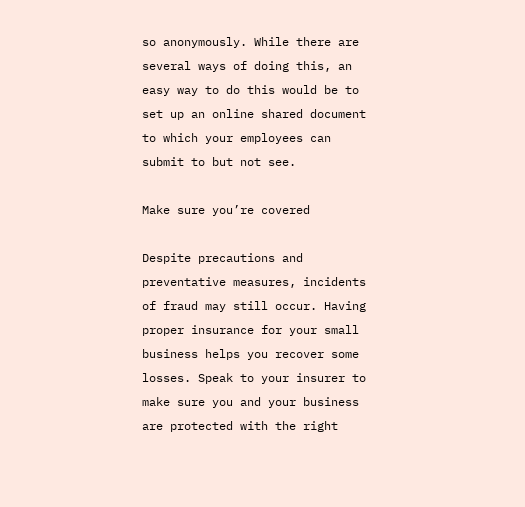so anonymously. While there are several ways of doing this, an easy way to do this would be to set up an online shared document to which your employees can submit to but not see.

Make sure you’re covered

Despite precautions and preventative measures, incidents of fraud may still occur. Having proper insurance for your small business helps you recover some losses. Speak to your insurer to make sure you and your business are protected with the right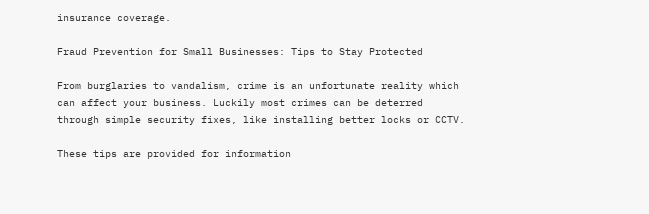insurance coverage.

Fraud Prevention for Small Businesses: Tips to Stay Protected

From burglaries to vandalism, crime is an unfortunate reality which can affect your business. Luckily most crimes can be deterred through simple security fixes, like installing better locks or CCTV.

These tips are provided for information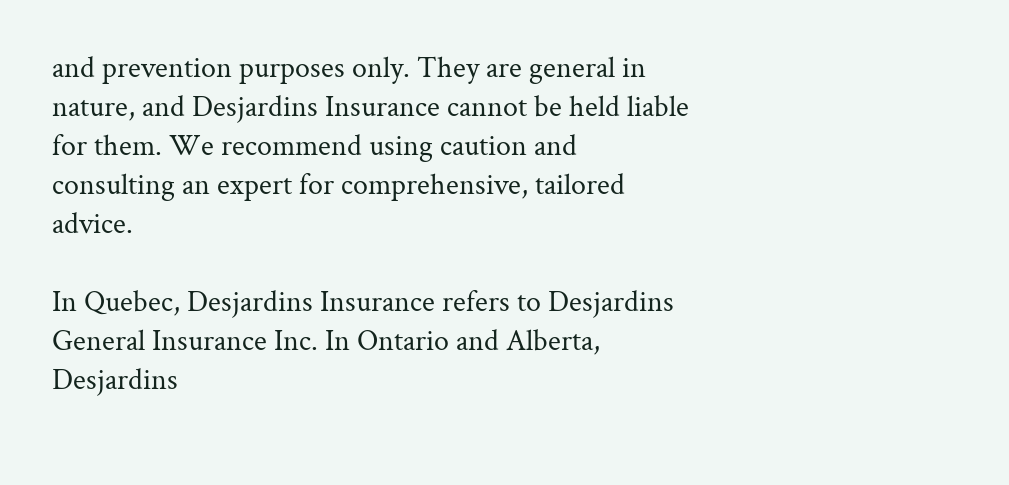and prevention purposes only. They are general in nature, and Desjardins Insurance cannot be held liable for them. We recommend using caution and consulting an expert for comprehensive, tailored advice.

In Quebec, Desjardins Insurance refers to Desjardins General Insurance Inc. In Ontario and Alberta, Desjardins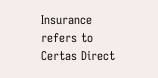Insurance refers to Certas Direct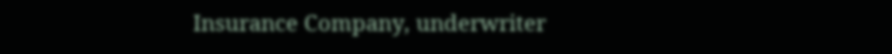Insurance Company, underwriter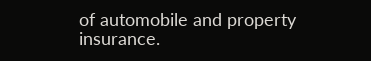of automobile and property insurance.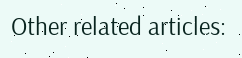Other related articles: